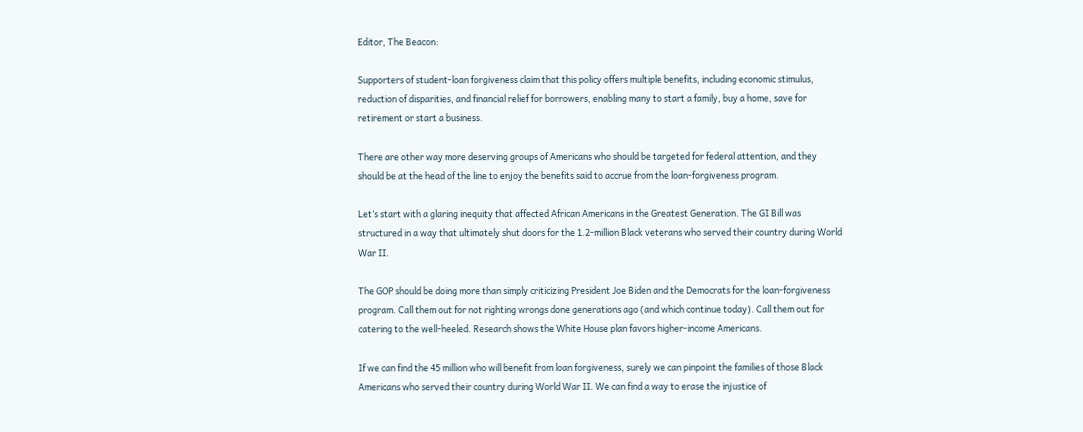Editor, The Beacon:

Supporters of student-loan forgiveness claim that this policy offers multiple benefits, including economic stimulus, reduction of disparities, and financial relief for borrowers, enabling many to start a family, buy a home, save for retirement or start a business.

There are other way more deserving groups of Americans who should be targeted for federal attention, and they should be at the head of the line to enjoy the benefits said to accrue from the loan-forgiveness program.

Let’s start with a glaring inequity that affected African Americans in the Greatest Generation. The GI Bill was structured in a way that ultimately shut doors for the 1.2-million Black veterans who served their country during World War II.

The GOP should be doing more than simply criticizing President Joe Biden and the Democrats for the loan-forgiveness program. Call them out for not righting wrongs done generations ago (and which continue today). Call them out for catering to the well-heeled. Research shows the White House plan favors higher-income Americans.

If we can find the 45 million who will benefit from loan forgiveness, surely we can pinpoint the families of those Black Americans who served their country during World War II. We can find a way to erase the injustice of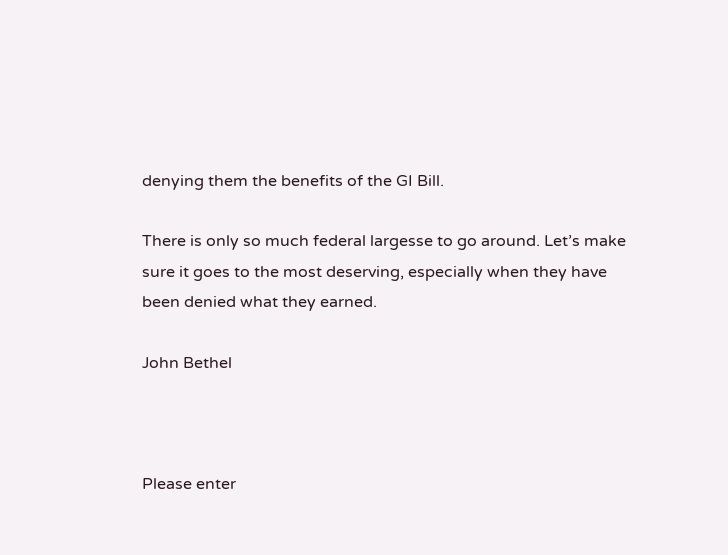denying them the benefits of the GI Bill.

There is only so much federal largesse to go around. Let’s make sure it goes to the most deserving, especially when they have been denied what they earned.

John Bethel



Please enter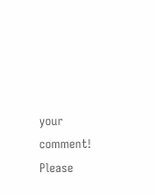your comment!
Please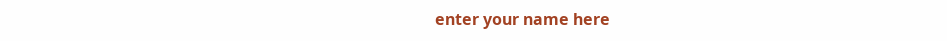enter your name here